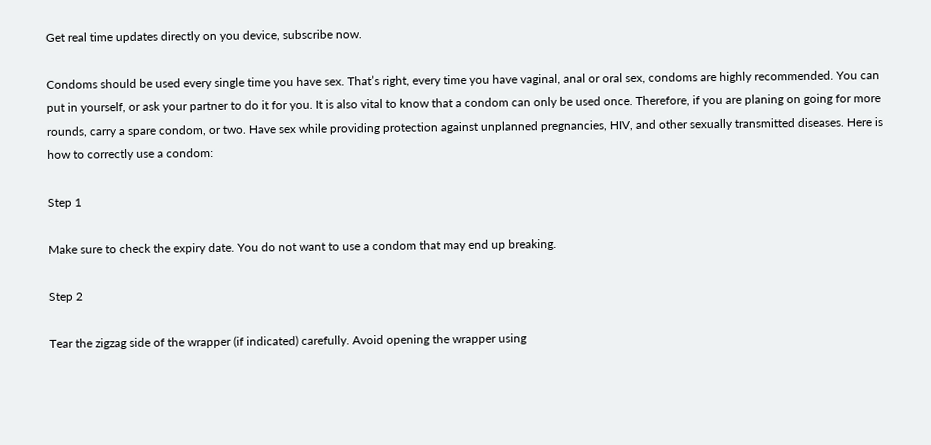Get real time updates directly on you device, subscribe now.

Condoms should be used every single time you have sex. That’s right, every time you have vaginal, anal or oral sex, condoms are highly recommended. You can put in yourself, or ask your partner to do it for you. It is also vital to know that a condom can only be used once. Therefore, if you are planing on going for more rounds, carry a spare condom, or two. Have sex while providing protection against unplanned pregnancies, HIV, and other sexually transmitted diseases. Here is how to correctly use a condom:

Step 1

Make sure to check the expiry date. You do not want to use a condom that may end up breaking.

Step 2

Tear the zigzag side of the wrapper (if indicated) carefully. Avoid opening the wrapper using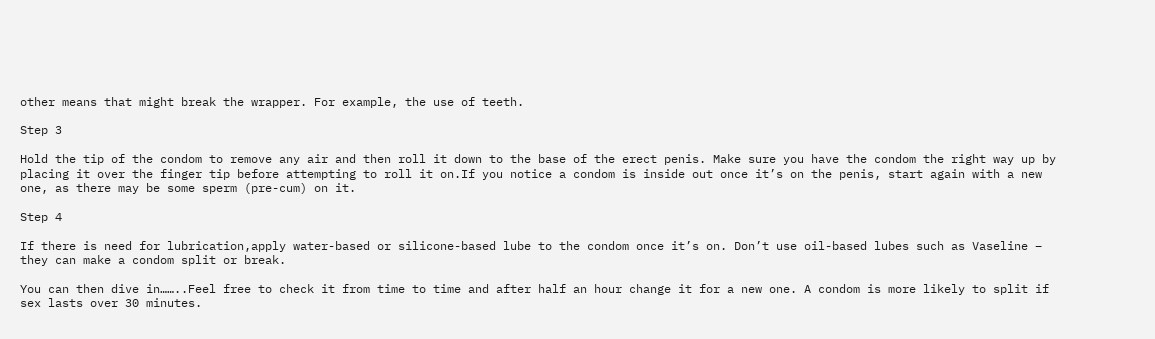other means that might break the wrapper. For example, the use of teeth.

Step 3

Hold the tip of the condom to remove any air and then roll it down to the base of the erect penis. Make sure you have the condom the right way up by placing it over the finger tip before attempting to roll it on.If you notice a condom is inside out once it’s on the penis, start again with a new one, as there may be some sperm (pre-cum) on it.

Step 4

If there is need for lubrication,apply water-based or silicone-based lube to the condom once it’s on. Don’t use oil-based lubes such as Vaseline – they can make a condom split or break.

You can then dive in……..Feel free to check it from time to time and after half an hour change it for a new one. A condom is more likely to split if sex lasts over 30 minutes.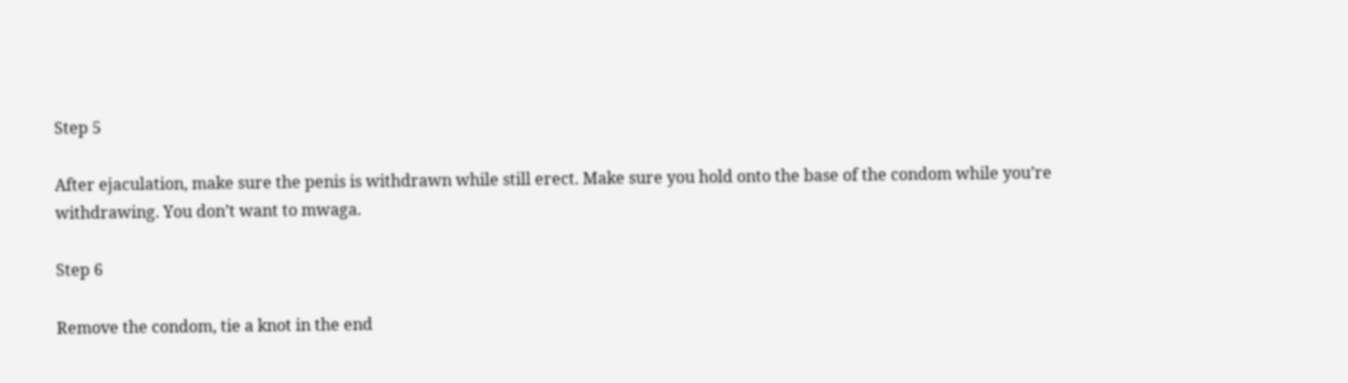Step 5

After ejaculation, make sure the penis is withdrawn while still erect. Make sure you hold onto the base of the condom while you’re withdrawing. You don’t want to mwaga.

Step 6

Remove the condom, tie a knot in the end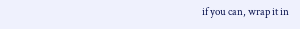if you can, wrap it in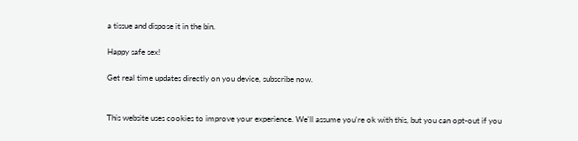a tissue and dispose it in the bin.

Happy safe sex!

Get real time updates directly on you device, subscribe now.


This website uses cookies to improve your experience. We'll assume you're ok with this, but you can opt-out if you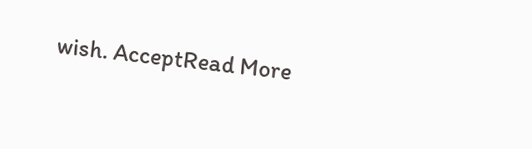wish. AcceptRead More